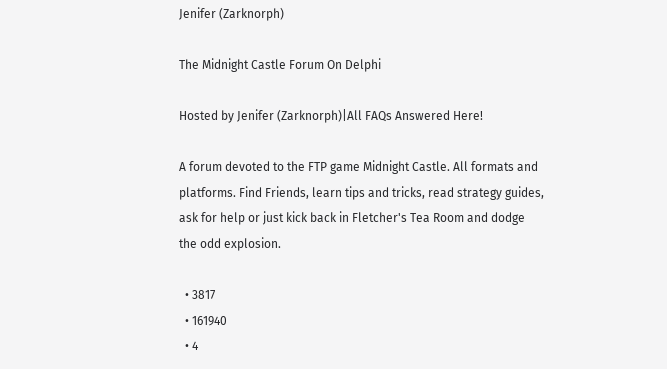Jenifer (Zarknorph)

The Midnight Castle Forum On Delphi

Hosted by Jenifer (Zarknorph)|All FAQs Answered Here!

A forum devoted to the FTP game Midnight Castle. All formats and platforms. Find Friends, learn tips and tricks, read strategy guides, ask for help or just kick back in Fletcher's Tea Room and dodge the odd explosion.

  • 3817
  • 161940
  • 4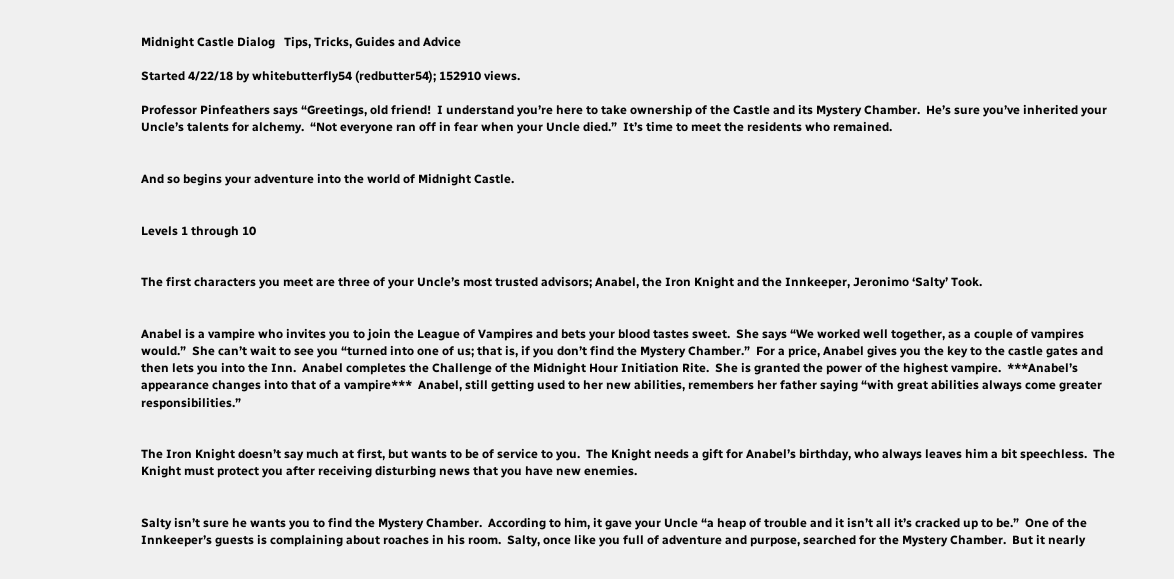Midnight Castle Dialog   Tips, Tricks, Guides and Advice

Started 4/22/18 by whitebutterfly54 (redbutter54); 152910 views.

Professor Pinfeathers says “Greetings, old friend!  I understand you’re here to take ownership of the Castle and its Mystery Chamber.  He’s sure you’ve inherited your Uncle’s talents for alchemy.  “Not everyone ran off in fear when your Uncle died.”  It’s time to meet the residents who remained.


And so begins your adventure into the world of Midnight Castle.


Levels 1 through 10


The first characters you meet are three of your Uncle’s most trusted advisors; Anabel, the Iron Knight and the Innkeeper, Jeronimo ‘Salty’ Took.


Anabel is a vampire who invites you to join the League of Vampires and bets your blood tastes sweet.  She says “We worked well together, as a couple of vampires would.”  She can’t wait to see you “turned into one of us; that is, if you don’t find the Mystery Chamber.”  For a price, Anabel gives you the key to the castle gates and then lets you into the Inn.  Anabel completes the Challenge of the Midnight Hour Initiation Rite.  She is granted the power of the highest vampire.  ***Anabel’s appearance changes into that of a vampire***  Anabel, still getting used to her new abilities, remembers her father saying “with great abilities always come greater responsibilities.”


The Iron Knight doesn’t say much at first, but wants to be of service to you.  The Knight needs a gift for Anabel’s birthday, who always leaves him a bit speechless.  The Knight must protect you after receiving disturbing news that you have new enemies.


Salty isn’t sure he wants you to find the Mystery Chamber.  According to him, it gave your Uncle “a heap of trouble and it isn’t all it’s cracked up to be.”  One of the Innkeeper’s guests is complaining about roaches in his room.  Salty, once like you full of adventure and purpose, searched for the Mystery Chamber.  But it nearly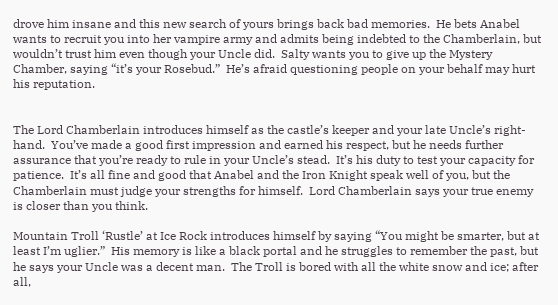drove him insane and this new search of yours brings back bad memories.  He bets Anabel wants to recruit you into her vampire army and admits being indebted to the Chamberlain, but wouldn’t trust him even though your Uncle did.  Salty wants you to give up the Mystery Chamber, saying “it’s your Rosebud.”  He’s afraid questioning people on your behalf may hurt his reputation.


The Lord Chamberlain introduces himself as the castle’s keeper and your late Uncle’s right-hand.  You’ve made a good first impression and earned his respect, but he needs further assurance that you’re ready to rule in your Uncle’s stead.  It’s his duty to test your capacity for patience.  It’s all fine and good that Anabel and the Iron Knight speak well of you, but the Chamberlain must judge your strengths for himself.  Lord Chamberlain says your true enemy is closer than you think.

Mountain Troll ‘Rustle’ at Ice Rock introduces himself by saying “You might be smarter, but at least I’m uglier.”  His memory is like a black portal and he struggles to remember the past, but he says your Uncle was a decent man.  The Troll is bored with all the white snow and ice; after all,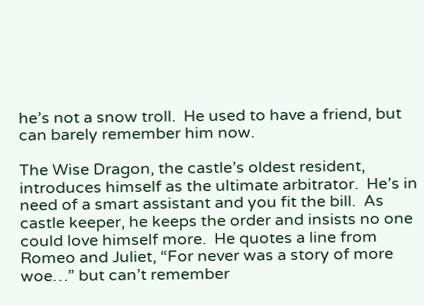he’s not a snow troll.  He used to have a friend, but can barely remember him now.

The Wise Dragon, the castle’s oldest resident, introduces himself as the ultimate arbitrator.  He’s in need of a smart assistant and you fit the bill.  As castle keeper, he keeps the order and insists no one could love himself more.  He quotes a line from Romeo and Juliet, “For never was a story of more woe…” but can’t remember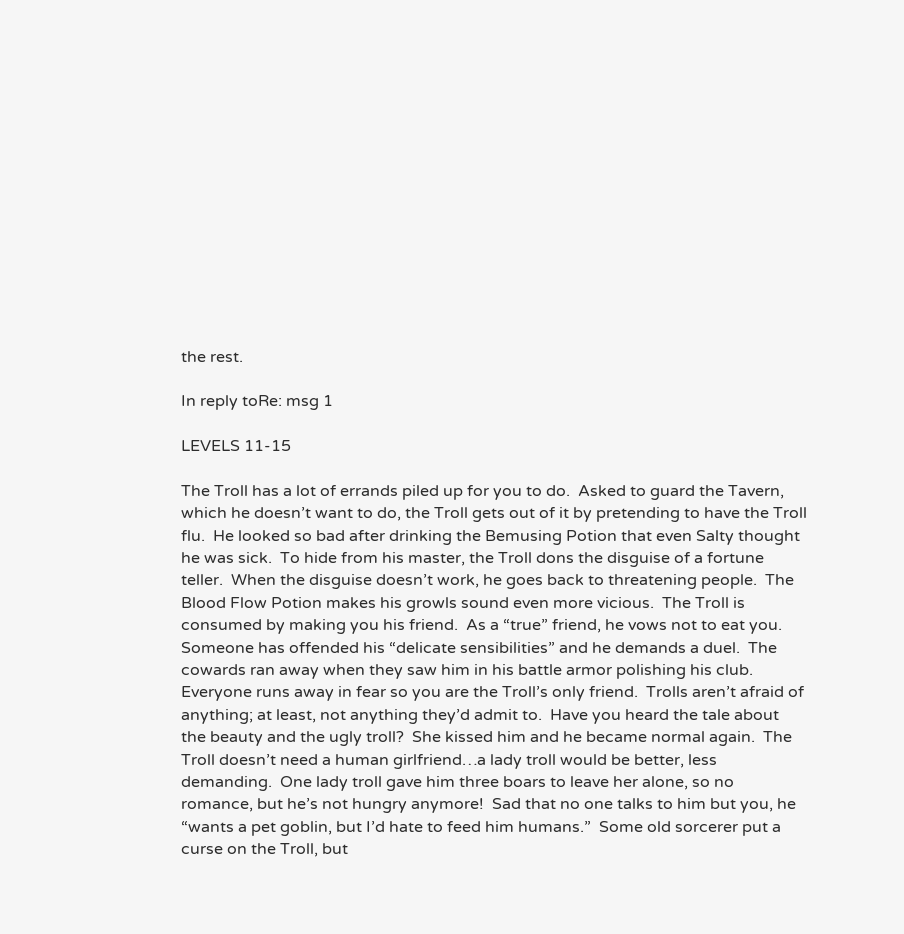the rest.

In reply toRe: msg 1

LEVELS 11-15

The Troll has a lot of errands piled up for you to do.  Asked to guard the Tavern, which he doesn’t want to do, the Troll gets out of it by pretending to have the Troll flu.  He looked so bad after drinking the Bemusing Potion that even Salty thought he was sick.  To hide from his master, the Troll dons the disguise of a fortune teller.  When the disguise doesn’t work, he goes back to threatening people.  The Blood Flow Potion makes his growls sound even more vicious.  The Troll is consumed by making you his friend.  As a “true” friend, he vows not to eat you.  Someone has offended his “delicate sensibilities” and he demands a duel.  The cowards ran away when they saw him in his battle armor polishing his club.  Everyone runs away in fear so you are the Troll’s only friend.  Trolls aren’t afraid of anything; at least, not anything they’d admit to.  Have you heard the tale about the beauty and the ugly troll?  She kissed him and he became normal again.  The Troll doesn’t need a human girlfriend…a lady troll would be better, less demanding.  One lady troll gave him three boars to leave her alone, so no romance, but he’s not hungry anymore!  Sad that no one talks to him but you, he “wants a pet goblin, but I’d hate to feed him humans.”  Some old sorcerer put a curse on the Troll, but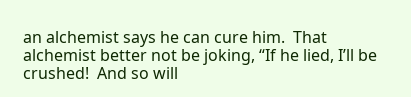an alchemist says he can cure him.  That alchemist better not be joking, “If he lied, I’ll be crushed!  And so will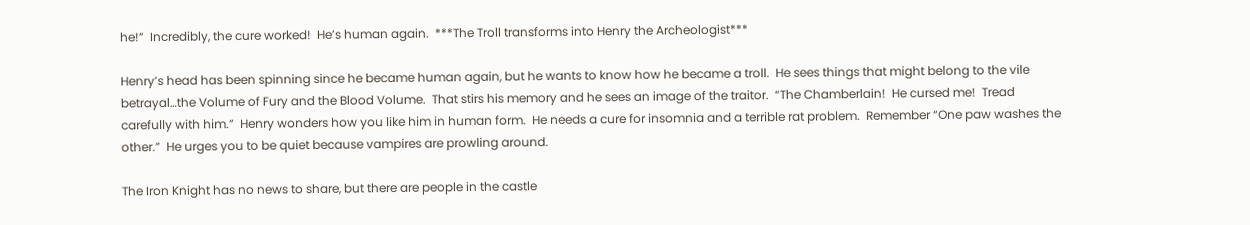he!”  Incredibly, the cure worked!  He’s human again.  ***The Troll transforms into Henry the Archeologist***

Henry’s head has been spinning since he became human again, but he wants to know how he became a troll.  He sees things that might belong to the vile betrayal…the Volume of Fury and the Blood Volume.  That stirs his memory and he sees an image of the traitor.  “The Chamberlain!  He cursed me!  Tread carefully with him.”  Henry wonders how you like him in human form.  He needs a cure for insomnia and a terrible rat problem.  Remember “One paw washes the other.”  He urges you to be quiet because vampires are prowling around.

The Iron Knight has no news to share, but there are people in the castle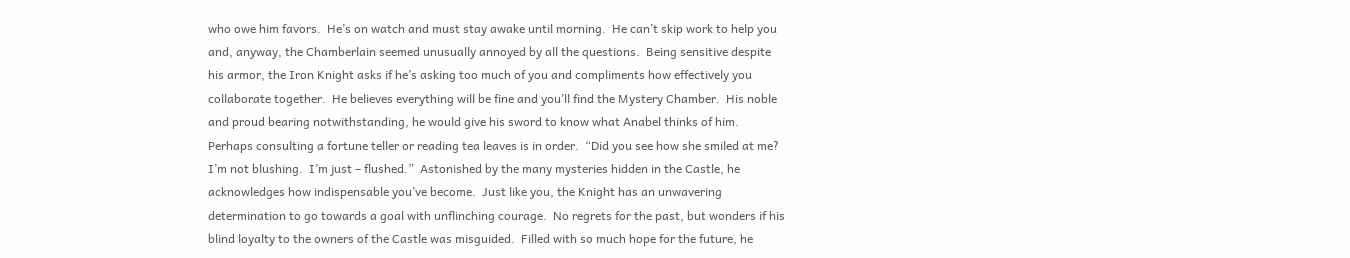who owe him favors.  He’s on watch and must stay awake until morning.  He can’t skip work to help you and, anyway, the Chamberlain seemed unusually annoyed by all the questions.  Being sensitive despite his armor, the Iron Knight asks if he’s asking too much of you and compliments how effectively you collaborate together.  He believes everything will be fine and you’ll find the Mystery Chamber.  His noble and proud bearing notwithstanding, he would give his sword to know what Anabel thinks of him.  Perhaps consulting a fortune teller or reading tea leaves is in order.  “Did you see how she smiled at me?  I’m not blushing.  I’m just – flushed.”  Astonished by the many mysteries hidden in the Castle, he acknowledges how indispensable you’ve become.  Just like you, the Knight has an unwavering determination to go towards a goal with unflinching courage.  No regrets for the past, but wonders if his blind loyalty to the owners of the Castle was misguided.  Filled with so much hope for the future, he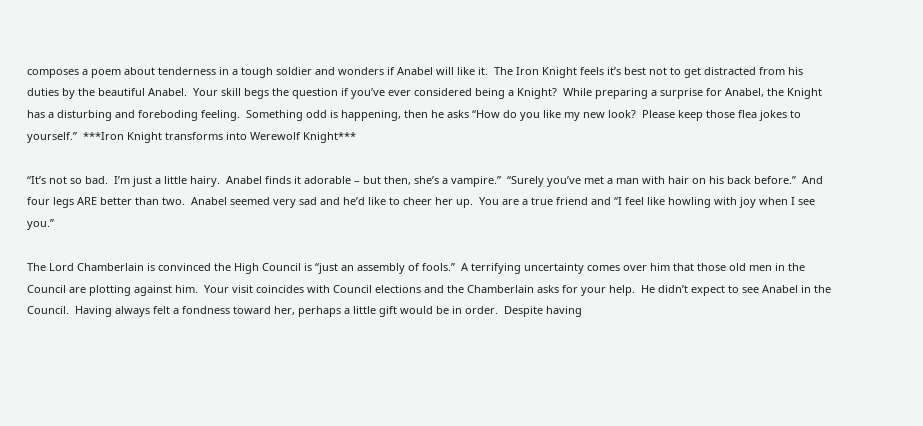composes a poem about tenderness in a tough soldier and wonders if Anabel will like it.  The Iron Knight feels it’s best not to get distracted from his duties by the beautiful Anabel.  Your skill begs the question if you’ve ever considered being a Knight?  While preparing a surprise for Anabel, the Knight has a disturbing and foreboding feeling.  Something odd is happening, then he asks “How do you like my new look?  Please keep those flea jokes to yourself.”  ***Iron Knight transforms into Werewolf Knight***

“It’s not so bad.  I’m just a little hairy.  Anabel finds it adorable – but then, she’s a vampire.”  “Surely you’ve met a man with hair on his back before.”  And four legs ARE better than two.  Anabel seemed very sad and he’d like to cheer her up.  You are a true friend and “I feel like howling with joy when I see you.”

The Lord Chamberlain is convinced the High Council is “just an assembly of fools.”  A terrifying uncertainty comes over him that those old men in the Council are plotting against him.  Your visit coincides with Council elections and the Chamberlain asks for your help.  He didn’t expect to see Anabel in the Council.  Having always felt a fondness toward her, perhaps a little gift would be in order.  Despite having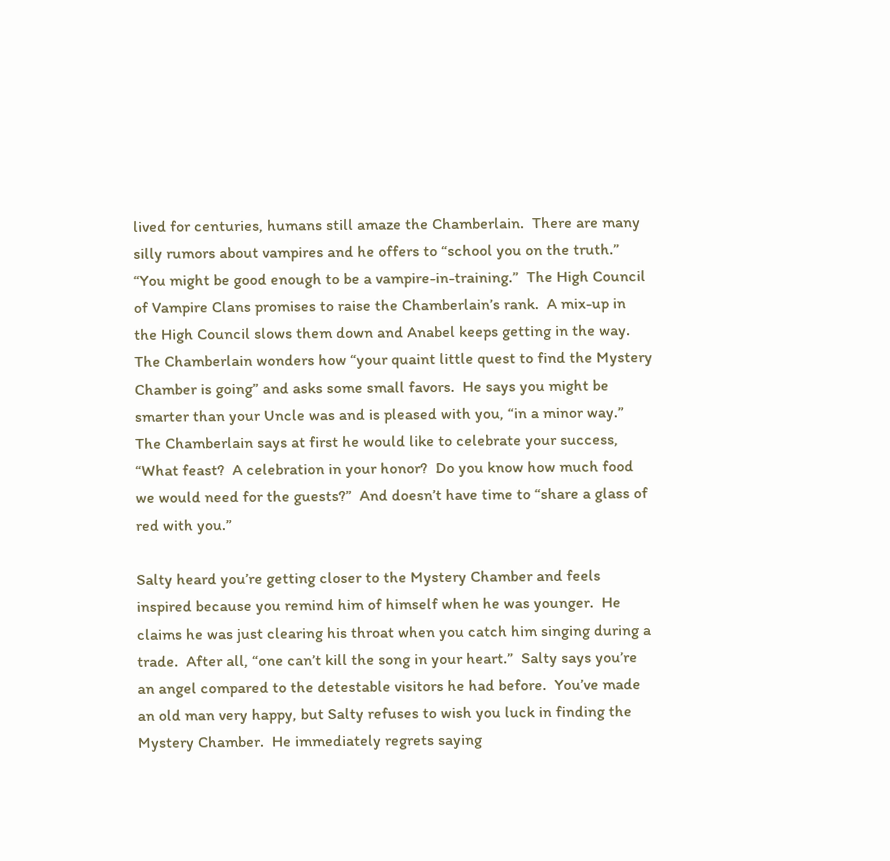lived for centuries, humans still amaze the Chamberlain.  There are many silly rumors about vampires and he offers to “school you on the truth.”  “You might be good enough to be a vampire-in-training.”  The High Council of Vampire Clans promises to raise the Chamberlain’s rank.  A mix-up in the High Council slows them down and Anabel keeps getting in the way.  The Chamberlain wonders how “your quaint little quest to find the Mystery Chamber is going” and asks some small favors.  He says you might be smarter than your Uncle was and is pleased with you, “in a minor way.”  The Chamberlain says at first he would like to celebrate your success, “What feast?  A celebration in your honor?  Do you know how much food we would need for the guests?”  And doesn’t have time to “share a glass of red with you.”

Salty heard you’re getting closer to the Mystery Chamber and feels inspired because you remind him of himself when he was younger.  He claims he was just clearing his throat when you catch him singing during a trade.  After all, “one can’t kill the song in your heart.”  Salty says you’re an angel compared to the detestable visitors he had before.  You’ve made an old man very happy, but Salty refuses to wish you luck in finding the Mystery Chamber.  He immediately regrets saying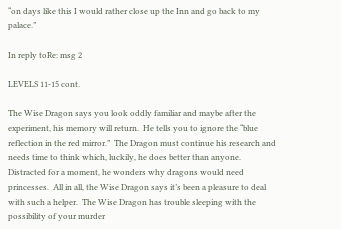“on days like this I would rather close up the Inn and go back to my palace.”

In reply toRe: msg 2

LEVELS 11-15 cont.

The Wise Dragon says you look oddly familiar and maybe after the experiment, his memory will return.  He tells you to ignore the “blue reflection in the red mirror.”  The Dragon must continue his research and needs time to think which, luckily, he does better than anyone.  Distracted for a moment, he wonders why dragons would need princesses.  All in all, the Wise Dragon says it’s been a pleasure to deal with such a helper.  The Wise Dragon has trouble sleeping with the possibility of your murder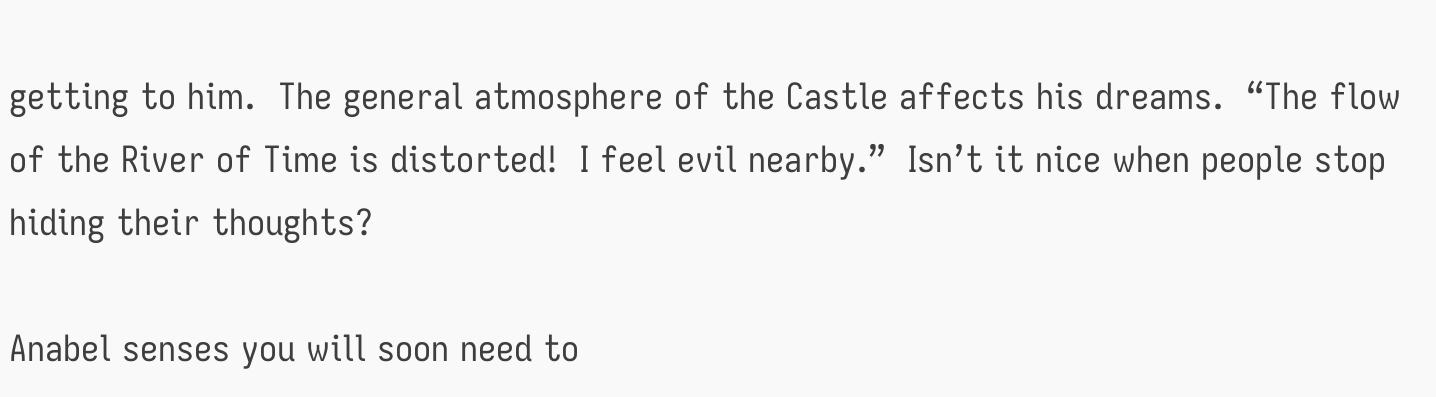getting to him.  The general atmosphere of the Castle affects his dreams.  “The flow of the River of Time is distorted!  I feel evil nearby.”  Isn’t it nice when people stop hiding their thoughts?

Anabel senses you will soon need to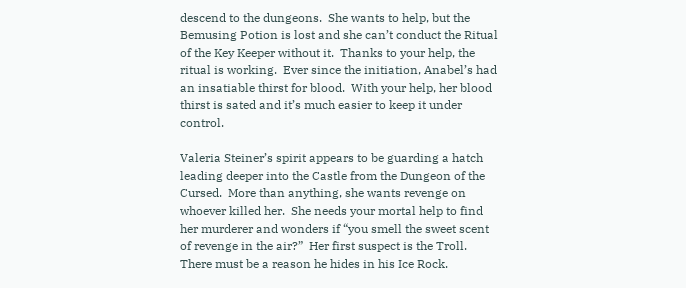descend to the dungeons.  She wants to help, but the Bemusing Potion is lost and she can’t conduct the Ritual of the Key Keeper without it.  Thanks to your help, the ritual is working.  Ever since the initiation, Anabel’s had an insatiable thirst for blood.  With your help, her blood thirst is sated and it’s much easier to keep it under control.

Valeria Steiner’s spirit appears to be guarding a hatch leading deeper into the Castle from the Dungeon of the Cursed.  More than anything, she wants revenge on whoever killed her.  She needs your mortal help to find her murderer and wonders if “you smell the sweet scent of revenge in the air?”  Her first suspect is the Troll.  There must be a reason he hides in his Ice Rock.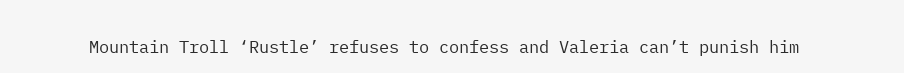Mountain Troll ‘Rustle’ refuses to confess and Valeria can’t punish him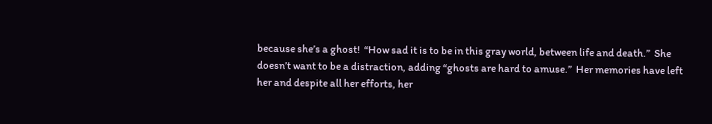because she’s a ghost!  “How sad it is to be in this gray world, between life and death.”  She doesn’t want to be a distraction, adding “ghosts are hard to amuse.”  Her memories have left her and despite all her efforts, her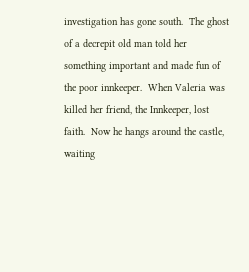investigation has gone south.  The ghost of a decrepit old man told her something important and made fun of the poor innkeeper.  When Valeria was killed her friend, the Innkeeper, lost faith.  Now he hangs around the castle, waiting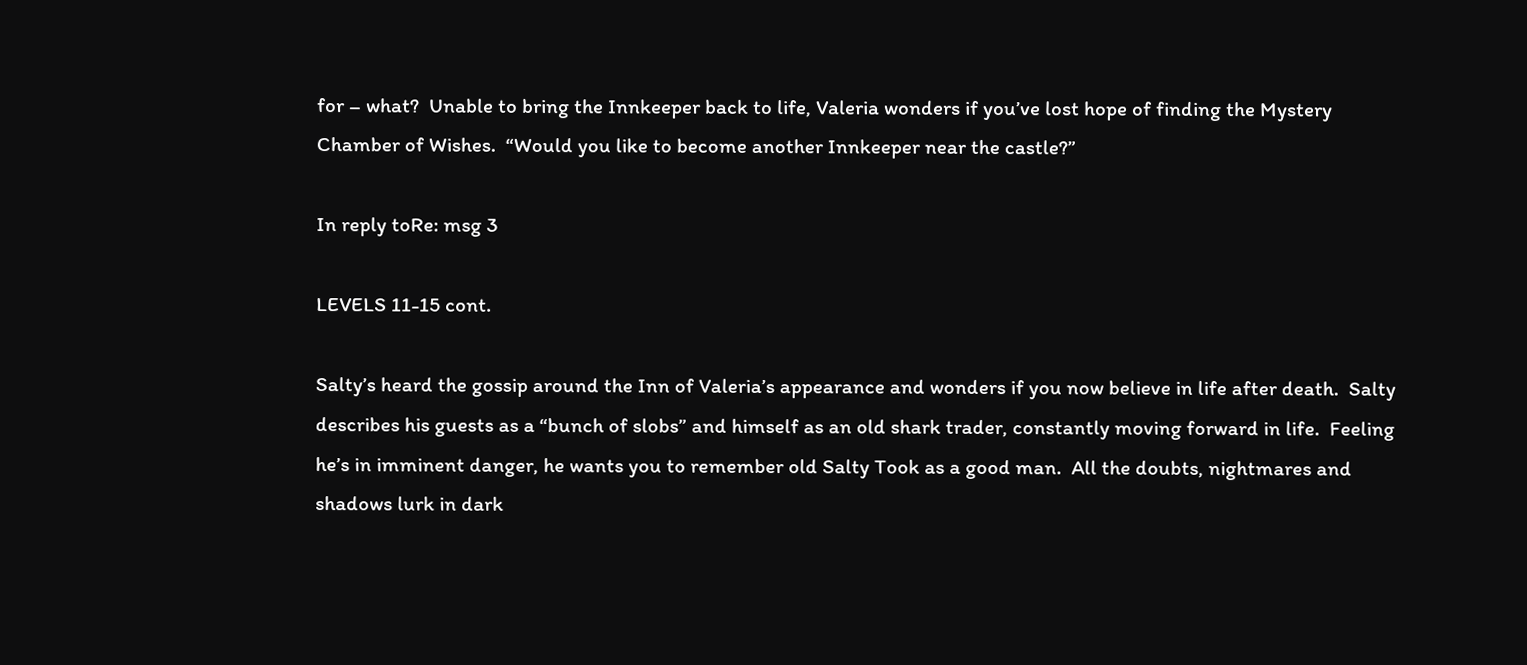for – what?  Unable to bring the Innkeeper back to life, Valeria wonders if you’ve lost hope of finding the Mystery Chamber of Wishes.  “Would you like to become another Innkeeper near the castle?”

In reply toRe: msg 3

LEVELS 11-15 cont.

Salty’s heard the gossip around the Inn of Valeria’s appearance and wonders if you now believe in life after death.  Salty describes his guests as a “bunch of slobs” and himself as an old shark trader, constantly moving forward in life.  Feeling he’s in imminent danger, he wants you to remember old Salty Took as a good man.  All the doubts, nightmares and shadows lurk in dark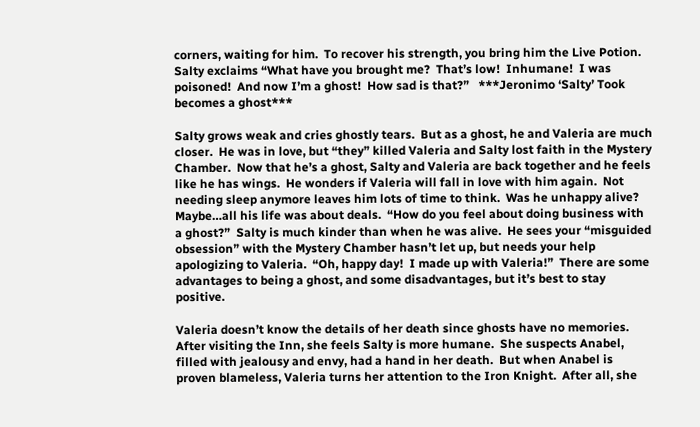corners, waiting for him.  To recover his strength, you bring him the Live Potion.  Salty exclaims “What have you brought me?  That’s low!  Inhumane!  I was poisoned!  And now I’m a ghost!  How sad is that?”   ***Jeronimo ‘Salty’ Took becomes a ghost***

Salty grows weak and cries ghostly tears.  But as a ghost, he and Valeria are much closer.  He was in love, but “they” killed Valeria and Salty lost faith in the Mystery Chamber.  Now that he’s a ghost, Salty and Valeria are back together and he feels like he has wings.  He wonders if Valeria will fall in love with him again.  Not needing sleep anymore leaves him lots of time to think.  Was he unhappy alive?  Maybe…all his life was about deals.  “How do you feel about doing business with a ghost?”  Salty is much kinder than when he was alive.  He sees your “misguided obsession” with the Mystery Chamber hasn’t let up, but needs your help apologizing to Valeria.  “Oh, happy day!  I made up with Valeria!”  There are some advantages to being a ghost, and some disadvantages, but it’s best to stay positive.

Valeria doesn’t know the details of her death since ghosts have no memories.  After visiting the Inn, she feels Salty is more humane.  She suspects Anabel, filled with jealousy and envy, had a hand in her death.  But when Anabel is proven blameless, Valeria turns her attention to the Iron Knight.  After all, she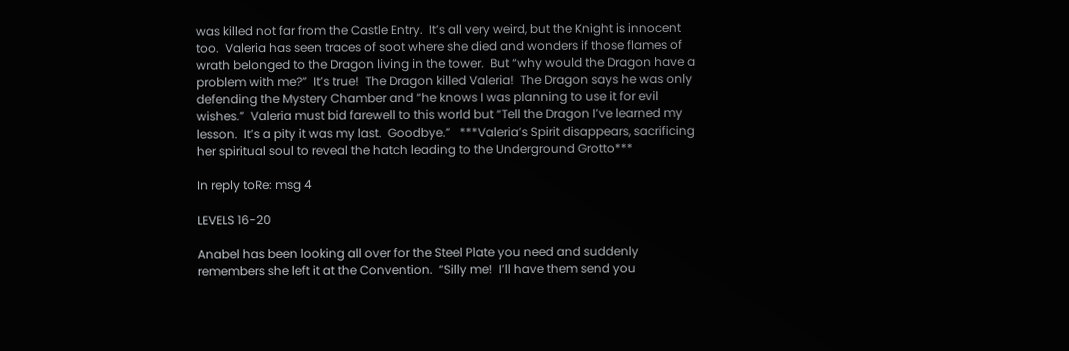was killed not far from the Castle Entry.  It’s all very weird, but the Knight is innocent too.  Valeria has seen traces of soot where she died and wonders if those flames of wrath belonged to the Dragon living in the tower.  But “why would the Dragon have a problem with me?”  It’s true!  The Dragon killed Valeria!  The Dragon says he was only defending the Mystery Chamber and “he knows I was planning to use it for evil wishes.”  Valeria must bid farewell to this world but “Tell the Dragon I’ve learned my lesson.  It’s a pity it was my last.  Goodbye.”   ***Valeria’s Spirit disappears, sacrificing her spiritual soul to reveal the hatch leading to the Underground Grotto***

In reply toRe: msg 4

LEVELS 16-20

Anabel has been looking all over for the Steel Plate you need and suddenly remembers she left it at the Convention.  “Silly me!  I’ll have them send you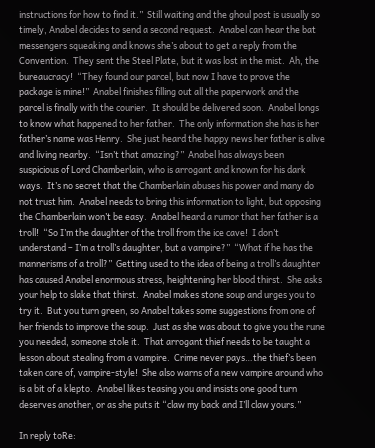instructions for how to find it.”  Still waiting and the ghoul post is usually so timely, Anabel decides to send a second request.  Anabel can hear the bat messengers squeaking and knows she’s about to get a reply from the Convention.  They sent the Steel Plate, but it was lost in the mist.  Ah, the bureaucracy!  “They found our parcel, but now I have to prove the package is mine!”  Anabel finishes filling out all the paperwork and the parcel is finally with the courier.  It should be delivered soon.  Anabel longs to know what happened to her father.  The only information she has is her father’s name was Henry.  She just heard the happy news her father is alive and living nearby.  “Isn’t that amazing?”  Anabel has always been suspicious of Lord Chamberlain, who is arrogant and known for his dark ways.  It’s no secret that the Chamberlain abuses his power and many do not trust him.  Anabel needs to bring this information to light, but opposing the Chamberlain won’t be easy.  Anabel heard a rumor that her father is a troll!  “So I’m the daughter of the troll from the ice cave!  I don’t understand – I’m a troll’s daughter, but a vampire?”  “What if he has the mannerisms of a troll?”  Getting used to the idea of being a troll’s daughter has caused Anabel enormous stress, heightening her blood thirst.  She asks your help to slake that thirst.  Anabel makes stone soup and urges you to try it.  But you turn green, so Anabel takes some suggestions from one of her friends to improve the soup.  Just as she was about to give you the rune you needed, someone stole it.  That arrogant thief needs to be taught a lesson about stealing from a vampire.  Crime never pays…the thief’s been taken care of, vampire-style!  She also warns of a new vampire around who is a bit of a klepto.  Anabel likes teasing you and insists one good turn deserves another, or as she puts it “claw my back and I’ll claw yours.”

In reply toRe: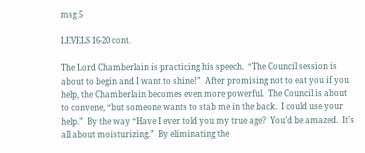msg 5

LEVELS 16-20 cont.

The Lord Chamberlain is practicing his speech.  “The Council session is about to begin and I want to shine!”  After promising not to eat you if you help, the Chamberlain becomes even more powerful.  The Council is about to convene, “but someone wants to stab me in the back.  I could use your help.”  By the way “Have I ever told you my true age?  You’d be amazed.  It’s all about moisturizing.”  By eliminating the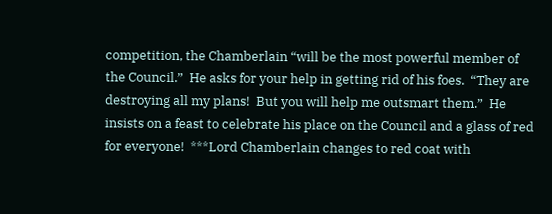competition, the Chamberlain “will be the most powerful member of the Council.”  He asks for your help in getting rid of his foes.  “They are destroying all my plans!  But you will help me outsmart them.”  He insists on a feast to celebrate his place on the Council and a glass of red for everyone!  ***Lord Chamberlain changes to red coat with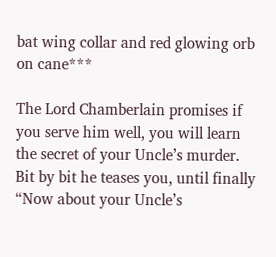bat wing collar and red glowing orb on cane***

The Lord Chamberlain promises if you serve him well, you will learn the secret of your Uncle’s murder.  Bit by bit he teases you, until finally “Now about your Uncle’s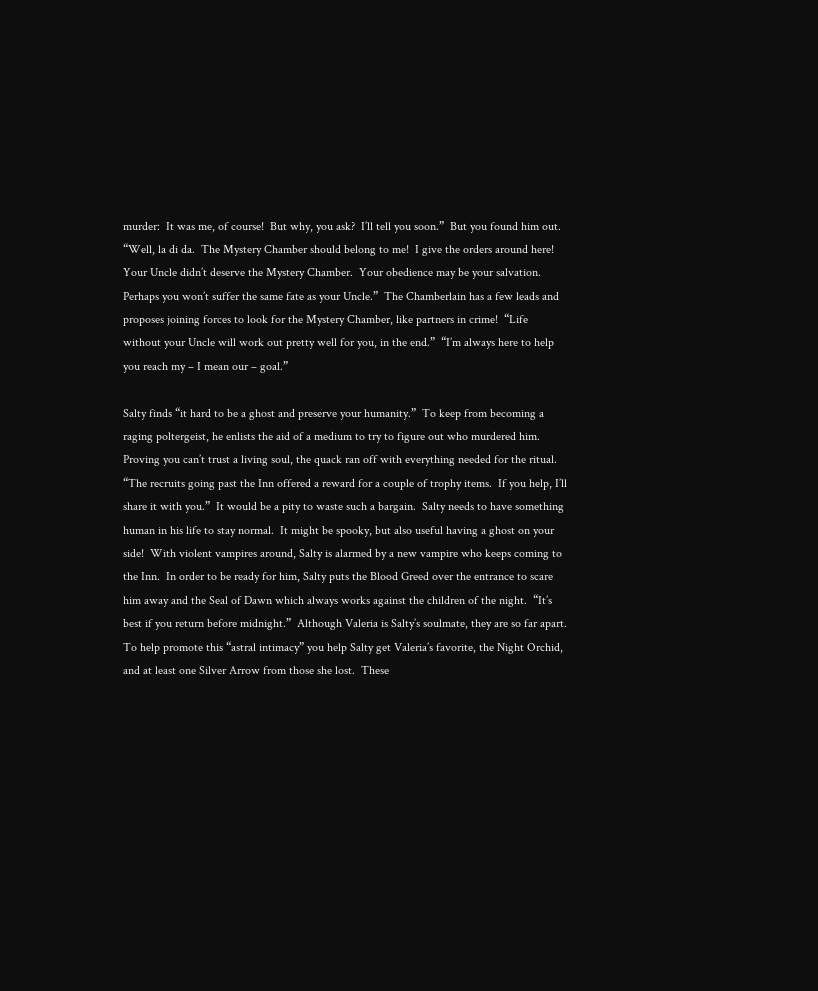murder:  It was me, of course!  But why, you ask?  I’ll tell you soon.”  But you found him out.  “Well, la di da.  The Mystery Chamber should belong to me!  I give the orders around here!  Your Uncle didn’t deserve the Mystery Chamber.  Your obedience may be your salvation.  Perhaps you won’t suffer the same fate as your Uncle.”  The Chamberlain has a few leads and proposes joining forces to look for the Mystery Chamber, like partners in crime!  “Life without your Uncle will work out pretty well for you, in the end.”  “I’m always here to help you reach my – I mean our – goal.”

Salty finds “it hard to be a ghost and preserve your humanity.”  To keep from becoming a raging poltergeist, he enlists the aid of a medium to try to figure out who murdered him.  Proving you can’t trust a living soul, the quack ran off with everything needed for the ritual.  “The recruits going past the Inn offered a reward for a couple of trophy items.  If you help, I’ll share it with you.”  It would be a pity to waste such a bargain.  Salty needs to have something human in his life to stay normal.  It might be spooky, but also useful having a ghost on your side!  With violent vampires around, Salty is alarmed by a new vampire who keeps coming to the Inn.  In order to be ready for him, Salty puts the Blood Greed over the entrance to scare him away and the Seal of Dawn which always works against the children of the night.  “It’s best if you return before midnight.”  Although Valeria is Salty’s soulmate, they are so far apart.  To help promote this “astral intimacy” you help Salty get Valeria’s favorite, the Night Orchid, and at least one Silver Arrow from those she lost.  These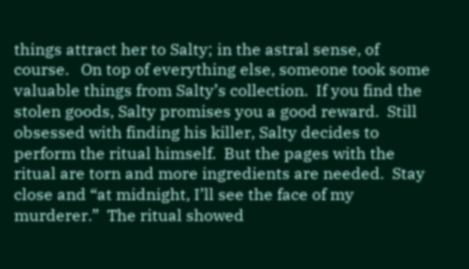things attract her to Salty; in the astral sense, of course.   On top of everything else, someone took some valuable things from Salty’s collection.  If you find the stolen goods, Salty promises you a good reward.  Still obsessed with finding his killer, Salty decides to perform the ritual himself.  But the pages with the ritual are torn and more ingredients are needed.  Stay close and “at midnight, I’ll see the face of my murderer.”  The ritual showed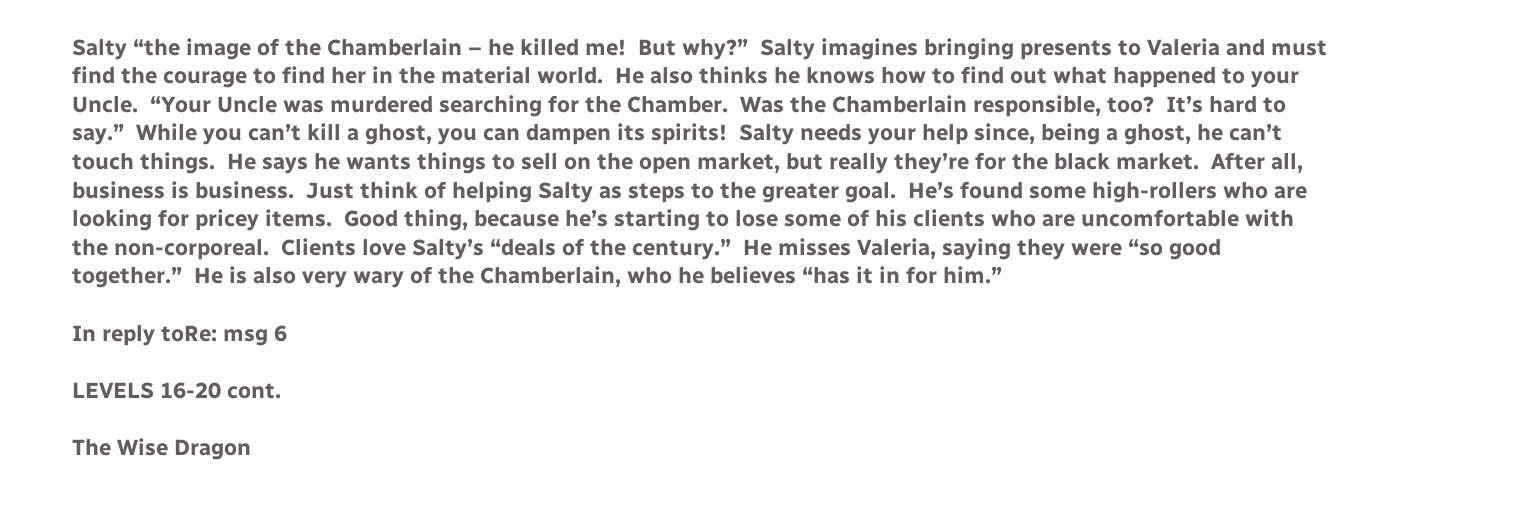Salty “the image of the Chamberlain – he killed me!  But why?”  Salty imagines bringing presents to Valeria and must find the courage to find her in the material world.  He also thinks he knows how to find out what happened to your Uncle.  “Your Uncle was murdered searching for the Chamber.  Was the Chamberlain responsible, too?  It’s hard to say.”  While you can’t kill a ghost, you can dampen its spirits!  Salty needs your help since, being a ghost, he can’t touch things.  He says he wants things to sell on the open market, but really they’re for the black market.  After all, business is business.  Just think of helping Salty as steps to the greater goal.  He’s found some high-rollers who are looking for pricey items.  Good thing, because he’s starting to lose some of his clients who are uncomfortable with the non-corporeal.  Clients love Salty’s “deals of the century.”  He misses Valeria, saying they were “so good together.”  He is also very wary of the Chamberlain, who he believes “has it in for him.”

In reply toRe: msg 6

LEVELS 16-20 cont.

The Wise Dragon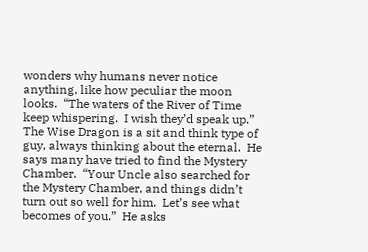wonders why humans never notice anything, like how peculiar the moon looks.  “The waters of the River of Time keep whispering.  I wish they’d speak up.”  The Wise Dragon is a sit and think type of guy, always thinking about the eternal.  He says many have tried to find the Mystery Chamber.  “Your Uncle also searched for the Mystery Chamber, and things didn’t turn out so well for him.  Let’s see what becomes of you.”  He asks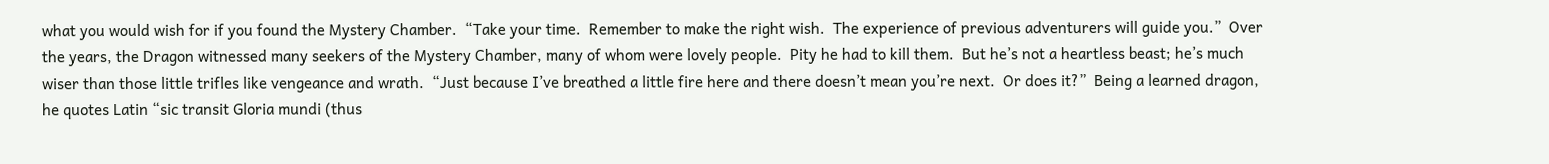what you would wish for if you found the Mystery Chamber.  “Take your time.  Remember to make the right wish.  The experience of previous adventurers will guide you.”  Over the years, the Dragon witnessed many seekers of the Mystery Chamber, many of whom were lovely people.  Pity he had to kill them.  But he’s not a heartless beast; he’s much wiser than those little trifles like vengeance and wrath.  “Just because I’ve breathed a little fire here and there doesn’t mean you’re next.  Or does it?”  Being a learned dragon, he quotes Latin “sic transit Gloria mundi (thus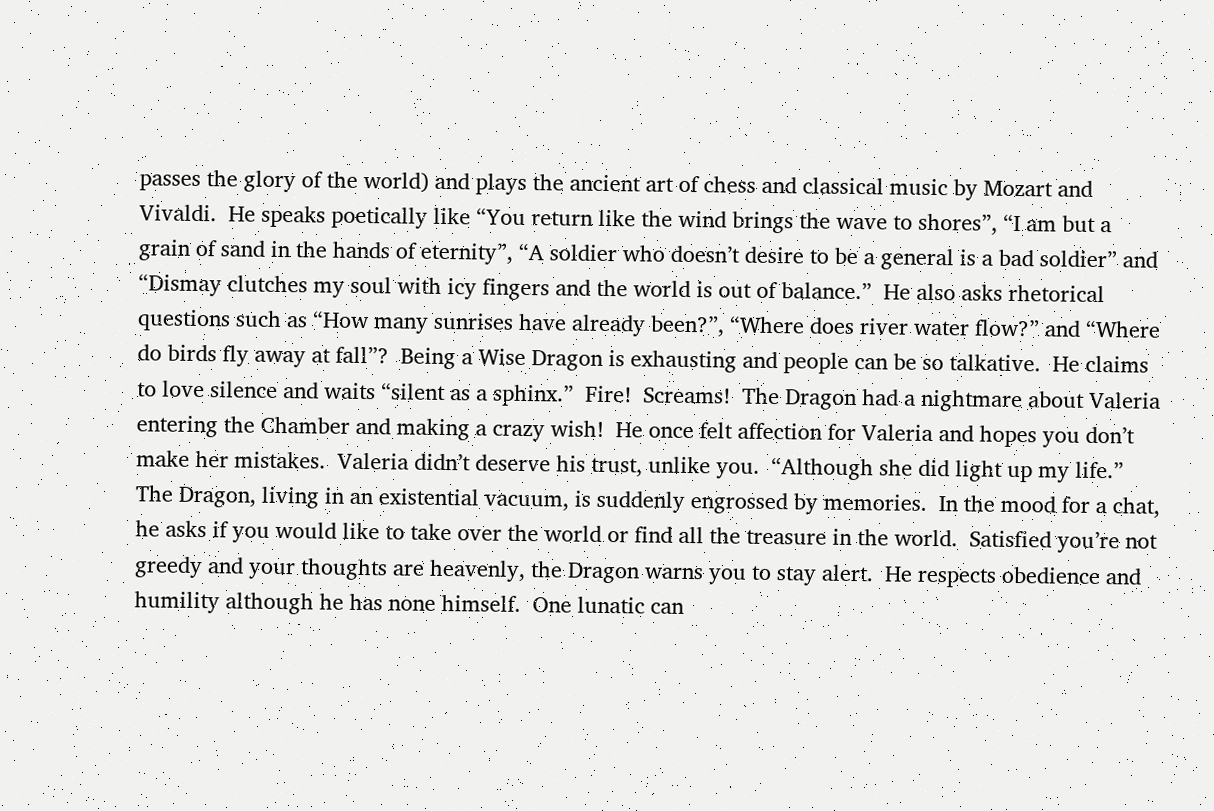passes the glory of the world) and plays the ancient art of chess and classical music by Mozart and Vivaldi.  He speaks poetically like “You return like the wind brings the wave to shores”, “I am but a grain of sand in the hands of eternity”, “A soldier who doesn’t desire to be a general is a bad soldier” and “Dismay clutches my soul with icy fingers and the world is out of balance.”  He also asks rhetorical questions such as “How many sunrises have already been?”, “Where does river water flow?” and “Where do birds fly away at fall”?  Being a Wise Dragon is exhausting and people can be so talkative.  He claims to love silence and waits “silent as a sphinx.”  Fire!  Screams!  The Dragon had a nightmare about Valeria entering the Chamber and making a crazy wish!  He once felt affection for Valeria and hopes you don’t make her mistakes.  Valeria didn’t deserve his trust, unlike you.  “Although she did light up my life.”  The Dragon, living in an existential vacuum, is suddenly engrossed by memories.  In the mood for a chat, he asks if you would like to take over the world or find all the treasure in the world.  Satisfied you’re not greedy and your thoughts are heavenly, the Dragon warns you to stay alert.  He respects obedience and humility although he has none himself.  One lunatic can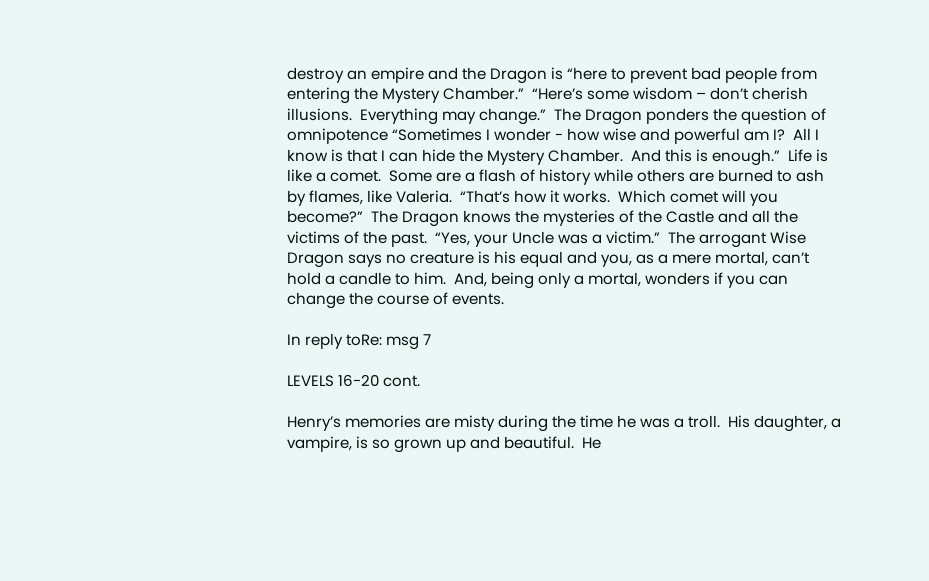destroy an empire and the Dragon is “here to prevent bad people from entering the Mystery Chamber.”  “Here’s some wisdom – don’t cherish illusions.  Everything may change.”  The Dragon ponders the question of omnipotence “Sometimes I wonder - how wise and powerful am I?  All I know is that I can hide the Mystery Chamber.  And this is enough.”  Life is like a comet.  Some are a flash of history while others are burned to ash by flames, like Valeria.  “That’s how it works.  Which comet will you become?”  The Dragon knows the mysteries of the Castle and all the victims of the past.  “Yes, your Uncle was a victim.”  The arrogant Wise Dragon says no creature is his equal and you, as a mere mortal, can’t hold a candle to him.  And, being only a mortal, wonders if you can change the course of events.

In reply toRe: msg 7

LEVELS 16-20 cont.

Henry’s memories are misty during the time he was a troll.  His daughter, a vampire, is so grown up and beautiful.  He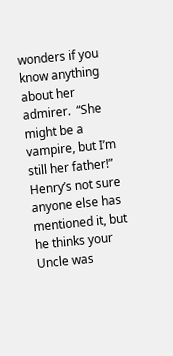wonders if you know anything about her admirer.  “She might be a vampire, but I’m still her father!”  Henry’s not sure anyone else has mentioned it, but he thinks your Uncle was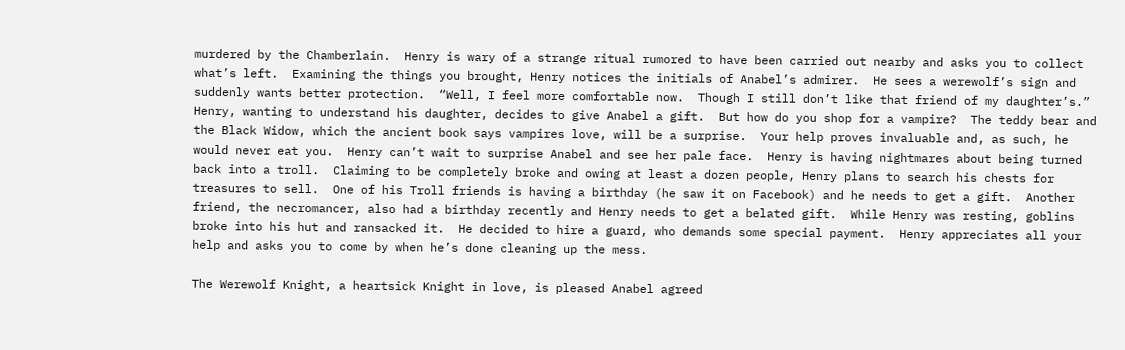murdered by the Chamberlain.  Henry is wary of a strange ritual rumored to have been carried out nearby and asks you to collect what’s left.  Examining the things you brought, Henry notices the initials of Anabel’s admirer.  He sees a werewolf’s sign and suddenly wants better protection.  “Well, I feel more comfortable now.  Though I still don’t like that friend of my daughter’s.”  Henry, wanting to understand his daughter, decides to give Anabel a gift.  But how do you shop for a vampire?  The teddy bear and the Black Widow, which the ancient book says vampires love, will be a surprise.  Your help proves invaluable and, as such, he would never eat you.  Henry can’t wait to surprise Anabel and see her pale face.  Henry is having nightmares about being turned back into a troll.  Claiming to be completely broke and owing at least a dozen people, Henry plans to search his chests for treasures to sell.  One of his Troll friends is having a birthday (he saw it on Facebook) and he needs to get a gift.  Another friend, the necromancer, also had a birthday recently and Henry needs to get a belated gift.  While Henry was resting, goblins broke into his hut and ransacked it.  He decided to hire a guard, who demands some special payment.  Henry appreciates all your help and asks you to come by when he’s done cleaning up the mess.

The Werewolf Knight, a heartsick Knight in love, is pleased Anabel agreed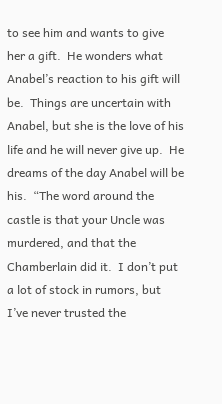to see him and wants to give her a gift.  He wonders what Anabel’s reaction to his gift will be.  Things are uncertain with Anabel, but she is the love of his life and he will never give up.  He dreams of the day Anabel will be his.  “The word around the castle is that your Uncle was murdered, and that the Chamberlain did it.  I don’t put a lot of stock in rumors, but I’ve never trusted the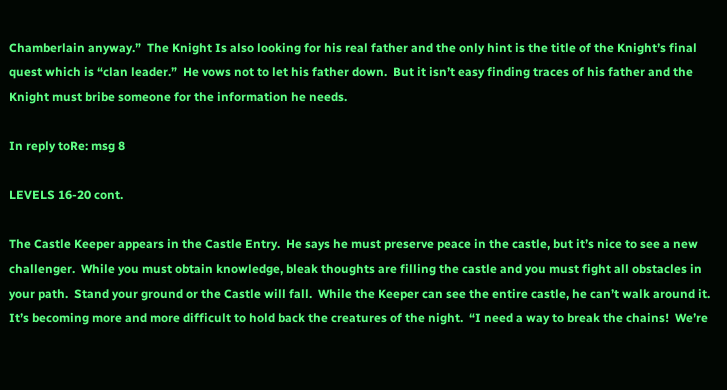Chamberlain anyway.”  The Knight Is also looking for his real father and the only hint is the title of the Knight’s final quest which is “clan leader.”  He vows not to let his father down.  But it isn’t easy finding traces of his father and the Knight must bribe someone for the information he needs.

In reply toRe: msg 8

LEVELS 16-20 cont.

The Castle Keeper appears in the Castle Entry.  He says he must preserve peace in the castle, but it’s nice to see a new challenger.  While you must obtain knowledge, bleak thoughts are filling the castle and you must fight all obstacles in your path.  Stand your ground or the Castle will fall.  While the Keeper can see the entire castle, he can’t walk around it.  It’s becoming more and more difficult to hold back the creatures of the night.  “I need a way to break the chains!  We’re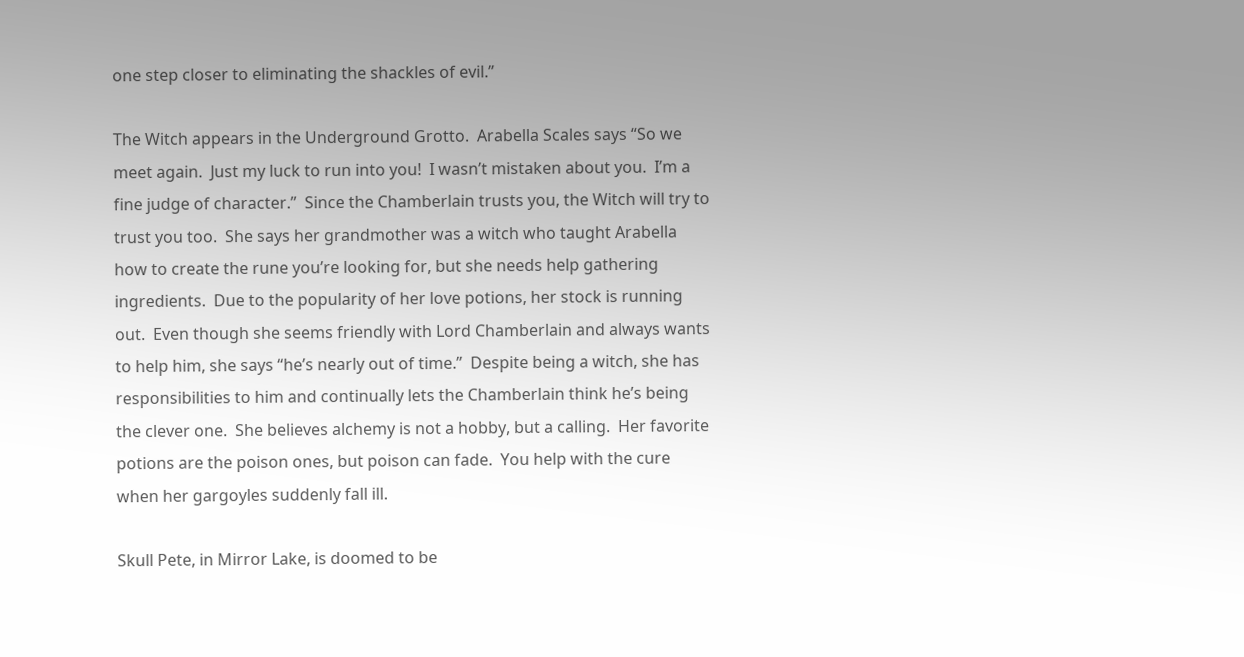one step closer to eliminating the shackles of evil.”

The Witch appears in the Underground Grotto.  Arabella Scales says “So we meet again.  Just my luck to run into you!  I wasn’t mistaken about you.  I’m a fine judge of character.”  Since the Chamberlain trusts you, the Witch will try to trust you too.  She says her grandmother was a witch who taught Arabella how to create the rune you’re looking for, but she needs help gathering ingredients.  Due to the popularity of her love potions, her stock is running out.  Even though she seems friendly with Lord Chamberlain and always wants to help him, she says “he’s nearly out of time.”  Despite being a witch, she has responsibilities to him and continually lets the Chamberlain think he’s being the clever one.  She believes alchemy is not a hobby, but a calling.  Her favorite potions are the poison ones, but poison can fade.  You help with the cure when her gargoyles suddenly fall ill.

Skull Pete, in Mirror Lake, is doomed to be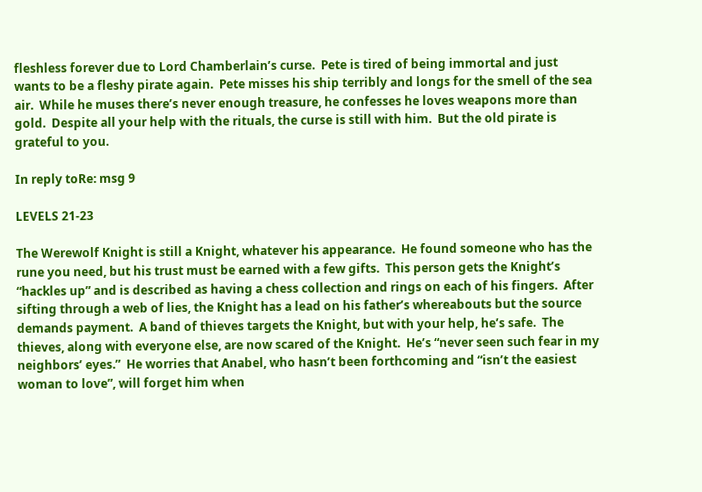fleshless forever due to Lord Chamberlain’s curse.  Pete is tired of being immortal and just wants to be a fleshy pirate again.  Pete misses his ship terribly and longs for the smell of the sea air.  While he muses there’s never enough treasure, he confesses he loves weapons more than gold.  Despite all your help with the rituals, the curse is still with him.  But the old pirate is grateful to you.

In reply toRe: msg 9

LEVELS 21-23

The Werewolf Knight is still a Knight, whatever his appearance.  He found someone who has the rune you need, but his trust must be earned with a few gifts.  This person gets the Knight’s “hackles up” and is described as having a chess collection and rings on each of his fingers.  After sifting through a web of lies, the Knight has a lead on his father’s whereabouts but the source demands payment.  A band of thieves targets the Knight, but with your help, he’s safe.  The thieves, along with everyone else, are now scared of the Knight.  He’s “never seen such fear in my neighbors’ eyes.”  He worries that Anabel, who hasn’t been forthcoming and “isn’t the easiest woman to love”, will forget him when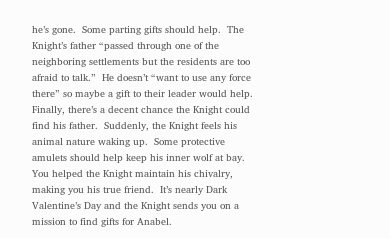he’s gone.  Some parting gifts should help.  The Knight’s father “passed through one of the neighboring settlements but the residents are too afraid to talk.”  He doesn’t “want to use any force there” so maybe a gift to their leader would help.  Finally, there’s a decent chance the Knight could find his father.  Suddenly, the Knight feels his animal nature waking up.  Some protective amulets should help keep his inner wolf at bay.  You helped the Knight maintain his chivalry, making you his true friend.  It’s nearly Dark Valentine’s Day and the Knight sends you on a mission to find gifts for Anabel.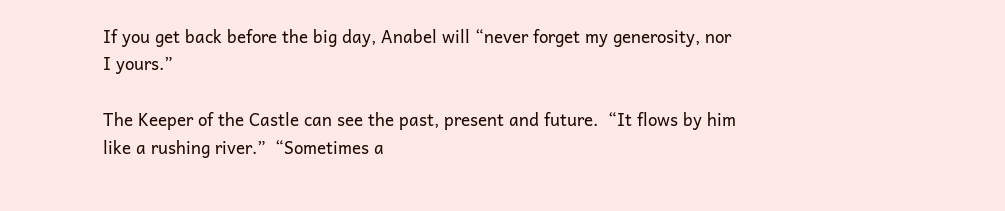If you get back before the big day, Anabel will “never forget my generosity, nor I yours.”

The Keeper of the Castle can see the past, present and future.  “It flows by him like a rushing river.”  “Sometimes a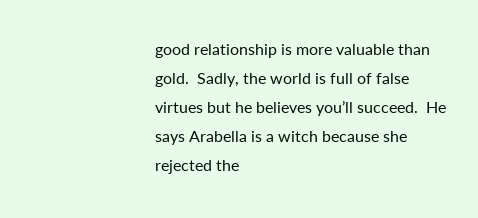good relationship is more valuable than gold.  Sadly, the world is full of false virtues but he believes you’ll succeed.  He says Arabella is a witch because she rejected the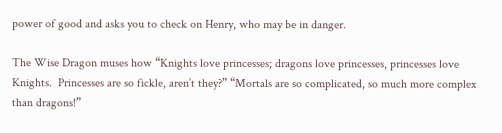power of good and asks you to check on Henry, who may be in danger.

The Wise Dragon muses how “Knights love princesses; dragons love princesses, princesses love Knights.  Princesses are so fickle, aren’t they?” “Mortals are so complicated, so much more complex than dragons!”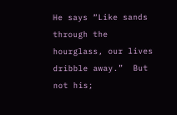He says “Like sands through the hourglass, our lives dribble away.”  But not his;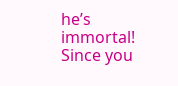he’s immortal!  Since you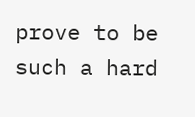prove to be such a hard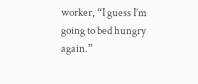worker, “I guess I’m going to bed hungry again.”